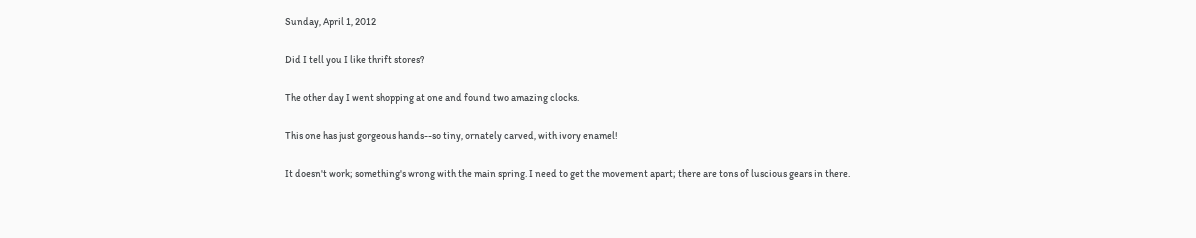Sunday, April 1, 2012

Did I tell you I like thrift stores?

The other day I went shopping at one and found two amazing clocks.

This one has just gorgeous hands--so tiny, ornately carved, with ivory enamel!

It doesn't work; something's wrong with the main spring. I need to get the movement apart; there are tons of luscious gears in there.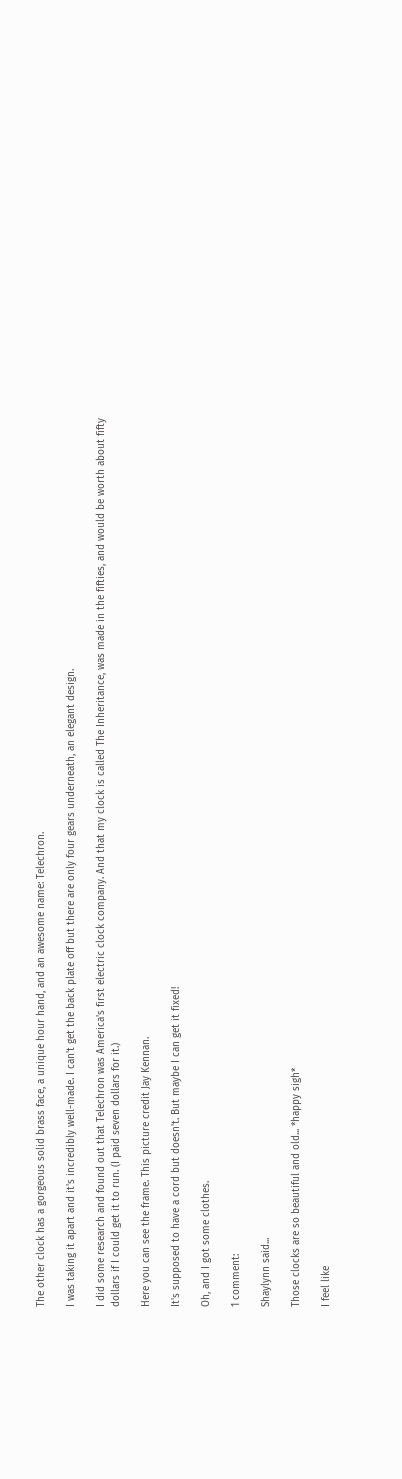The other clock has a gorgeous solid brass face, a unique hour hand, and an awesome name: Telechron.

I was taking it apart and it's incredibly well-made. I can't get the back plate off but there are only four gears underneath, an elegant design.

I did some research and found out that Telechron was America's first electric clock company. And that my clock is called The Inheritance, was made in the fifties, and would be worth about fifty dollars if I could get it to run. (I paid seven dollars for it.)

Here you can see the frame. This picture credit Jay Kennan.

It's supposed to have a cord but doesn't. But maybe I can get it fixed!

Oh, and I got some clothes.

1 comment:

Shaylynn said...

Those clocks are so beautiful and old... *happy sigh*

I feel like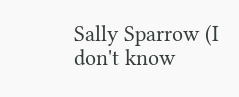Sally Sparrow (I don't know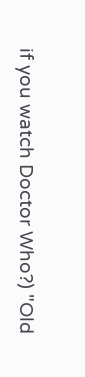if you watch Doctor Who?) "Old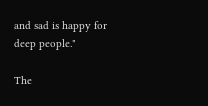and sad is happy for deep people."

The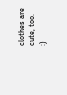clothes are cute, too. :)